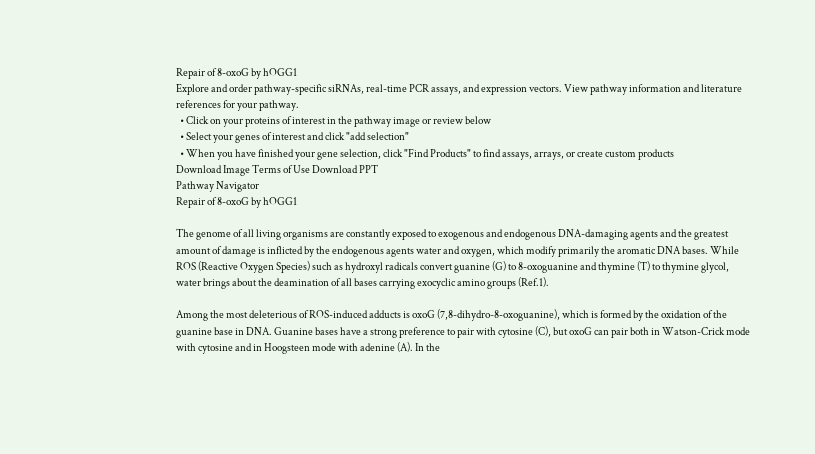Repair of 8-oxoG by hOGG1
Explore and order pathway-specific siRNAs, real-time PCR assays, and expression vectors. View pathway information and literature references for your pathway.
  • Click on your proteins of interest in the pathway image or review below
  • Select your genes of interest and click "add selection"
  • When you have finished your gene selection, click "Find Products" to find assays, arrays, or create custom products
Download Image Terms of Use Download PPT
Pathway Navigator
Repair of 8-oxoG by hOGG1

The genome of all living organisms are constantly exposed to exogenous and endogenous DNA-damaging agents and the greatest amount of damage is inflicted by the endogenous agents water and oxygen, which modify primarily the aromatic DNA bases. While ROS (Reactive Oxygen Species) such as hydroxyl radicals convert guanine (G) to 8-oxoguanine and thymine (T) to thymine glycol, water brings about the deamination of all bases carrying exocyclic amino groups (Ref.1).

Among the most deleterious of ROS-induced adducts is oxoG (7,8-dihydro-8-oxoguanine), which is formed by the oxidation of the guanine base in DNA. Guanine bases have a strong preference to pair with cytosine (C), but oxoG can pair both in Watson-Crick mode with cytosine and in Hoogsteen mode with adenine (A). In the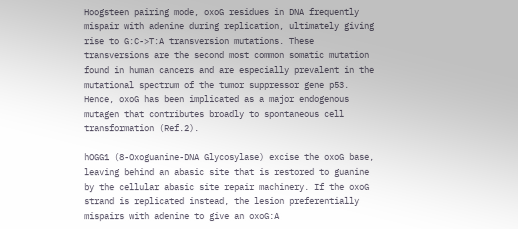Hoogsteen pairing mode, oxoG residues in DNA frequently mispair with adenine during replication, ultimately giving rise to G:C->T:A transversion mutations. These transversions are the second most common somatic mutation found in human cancers and are especially prevalent in the mutational spectrum of the tumor suppressor gene p53. Hence, oxoG has been implicated as a major endogenous mutagen that contributes broadly to spontaneous cell transformation (Ref.2).

hOGG1 (8-Oxoguanine-DNA Glycosylase) excise the oxoG base, leaving behind an abasic site that is restored to guanine by the cellular abasic site repair machinery. If the oxoG strand is replicated instead, the lesion preferentially mispairs with adenine to give an oxoG:A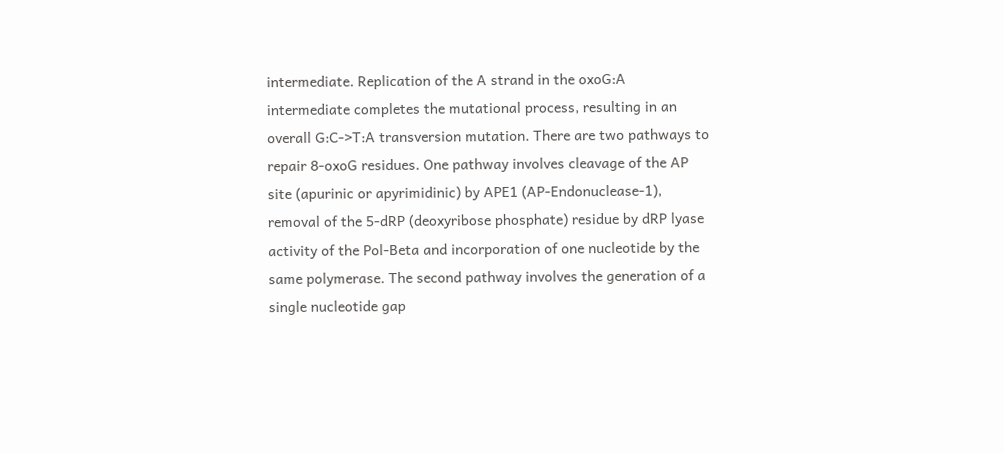intermediate. Replication of the A strand in the oxoG:A intermediate completes the mutational process, resulting in an overall G:C->T:A transversion mutation. There are two pathways to repair 8-oxoG residues. One pathway involves cleavage of the AP site (apurinic or apyrimidinic) by APE1 (AP-Endonuclease-1), removal of the 5-dRP (deoxyribose phosphate) residue by dRP lyase activity of the Pol-Beta and incorporation of one nucleotide by the same polymerase. The second pathway involves the generation of a single nucleotide gap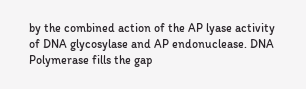by the combined action of the AP lyase activity of DNA glycosylase and AP endonuclease. DNA Polymerase fills the gap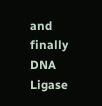and finally DNA Ligase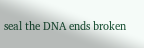seal the DNA ends broken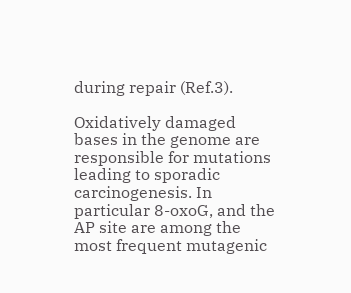during repair (Ref.3).

Oxidatively damaged bases in the genome are responsible for mutations leading to sporadic carcinogenesis. In particular 8-oxoG, and the AP site are among the most frequent mutagenic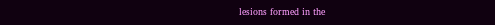lesions formed in the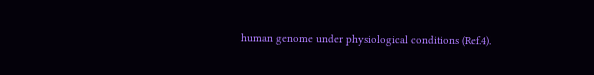human genome under physiological conditions (Ref.4).